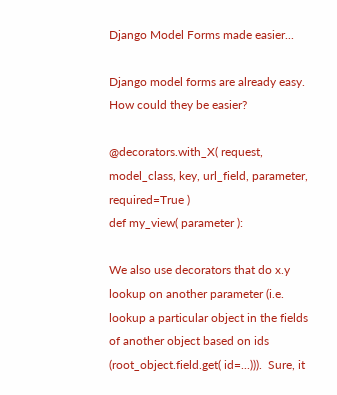Django Model Forms made easier...

Django model forms are already easy.  How could they be easier?

@decorators.with_X( request, model_class, key, url_field, parameter, required=True )
def my_view( parameter ):

We also use decorators that do x.y lookup on another parameter (i.e. lookup a particular object in the fields of another object based on ids (root_object.field.get( id=...))).  Sure, it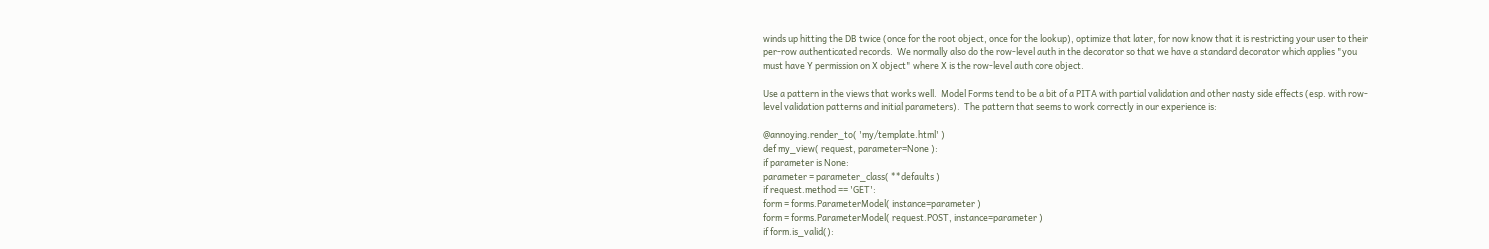winds up hitting the DB twice (once for the root object, once for the lookup), optimize that later, for now know that it is restricting your user to their per-row authenticated records.  We normally also do the row-level auth in the decorator so that we have a standard decorator which applies "you must have Y permission on X object" where X is the row-level auth core object.

Use a pattern in the views that works well.  Model Forms tend to be a bit of a PITA with partial validation and other nasty side effects (esp. with row-level validation patterns and initial parameters).  The pattern that seems to work correctly in our experience is:

@annoying.render_to( 'my/template.html' )
def my_view( request, parameter=None ):
if parameter is None:
parameter = parameter_class( **defaults )
if request.method == 'GET':
form = forms.ParameterModel( instance=parameter )
form = forms.ParameterModel( request.POST, instance=parameter )
if form.is_valid():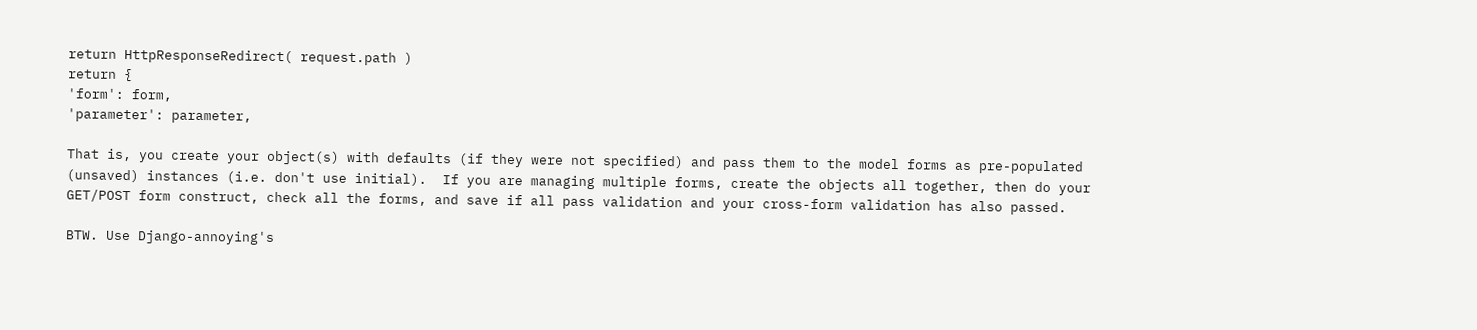return HttpResponseRedirect( request.path )
return {
'form': form,
'parameter': parameter,

That is, you create your object(s) with defaults (if they were not specified) and pass them to the model forms as pre-populated (unsaved) instances (i.e. don't use initial).  If you are managing multiple forms, create the objects all together, then do your GET/POST form construct, check all the forms, and save if all pass validation and your cross-form validation has also passed.

BTW. Use Django-annoying's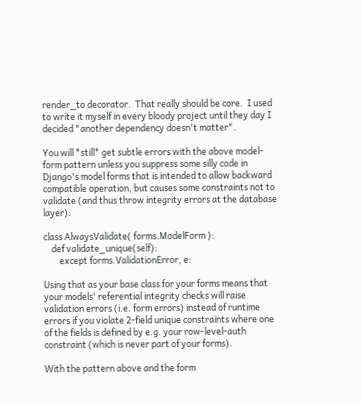render_to decorator.  That really should be core.  I used to write it myself in every bloody project until they day I decided "another dependency doesn't matter".

You will *still* get subtle errors with the above model-form pattern unless you suppress some silly code in Django's model forms that is intended to allow backward compatible operation, but causes some constraints not to validate (and thus throw integrity errors at the database layer):

class AlwaysValidate( forms.ModelForm ):
    def validate_unique(self):
        except forms.ValidationError, e:

Using that as your base class for your forms means that your models' referential integrity checks will raise validation errors (i.e. form errors) instead of runtime errors if you violate 2-field unique constraints where one of the fields is defined by e.g. your row-level-auth constraint (which is never part of your forms).

With the pattern above and the form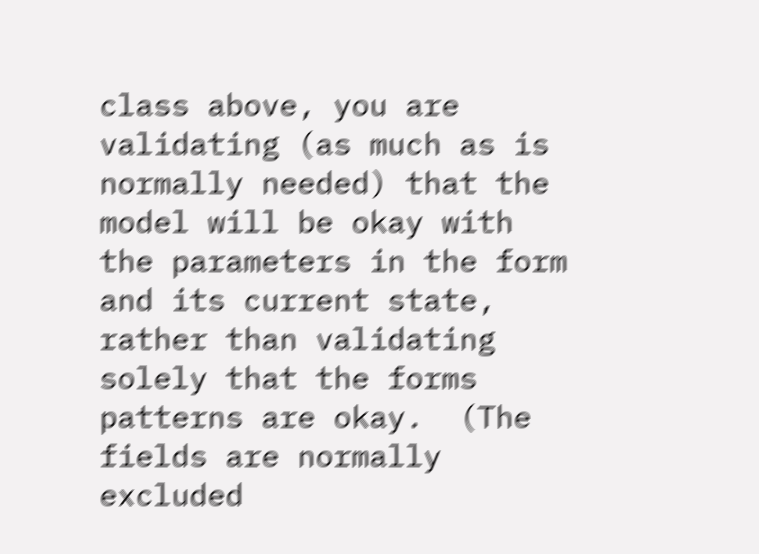class above, you are validating (as much as is normally needed) that the model will be okay with the parameters in the form and its current state, rather than validating solely that the forms patterns are okay.  (The fields are normally excluded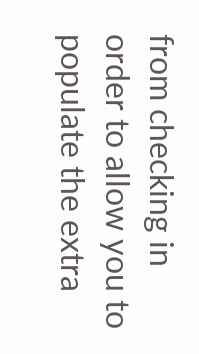from checking in order to allow you to populate the extra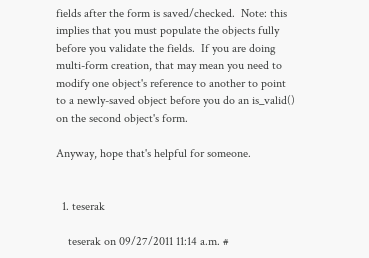fields after the form is saved/checked.  Note: this implies that you must populate the objects fully before you validate the fields.  If you are doing multi-form creation, that may mean you need to modify one object's reference to another to point to a newly-saved object before you do an is_valid() on the second object's form.

Anyway, hope that's helpful for someone.


  1. teserak

    teserak on 09/27/2011 11:14 a.m. #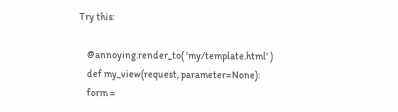Try this:

    @annoying.render_to( 'my/template.html' )
    def my_view(request, parameter=None):
    form =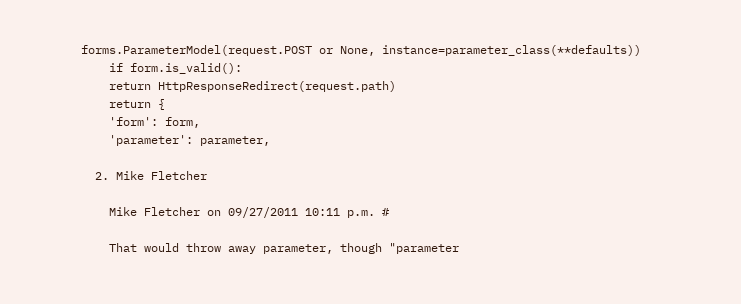forms.ParameterModel(request.POST or None, instance=parameter_class(**defaults))
    if form.is_valid():
    return HttpResponseRedirect(request.path)
    return {
    'form': form,
    'parameter': parameter,

  2. Mike Fletcher

    Mike Fletcher on 09/27/2011 10:11 p.m. #

    That would throw away parameter, though "parameter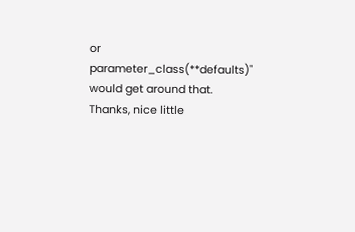or parameter_class(**defaults)" would get around that. Thanks, nice little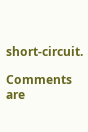short-circuit.

Comments are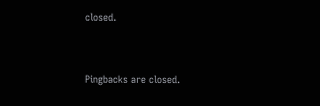closed.


Pingbacks are closed.